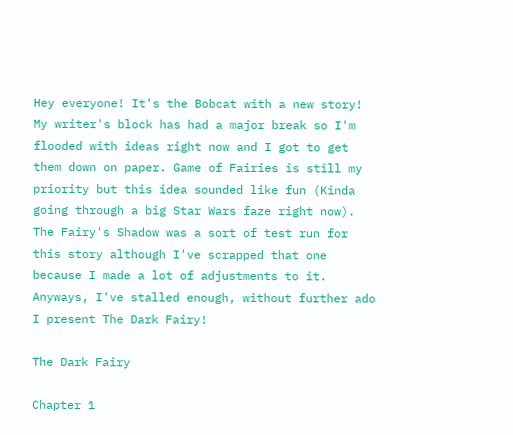Hey everyone! It's the Bobcat with a new story! My writer's block has had a major break so I'm flooded with ideas right now and I got to get them down on paper. Game of Fairies is still my priority but this idea sounded like fun (Kinda going through a big Star Wars faze right now). The Fairy's Shadow was a sort of test run for this story although I've scrapped that one because I made a lot of adjustments to it. Anyways, I've stalled enough, without further ado I present The Dark Fairy!

The Dark Fairy

Chapter 1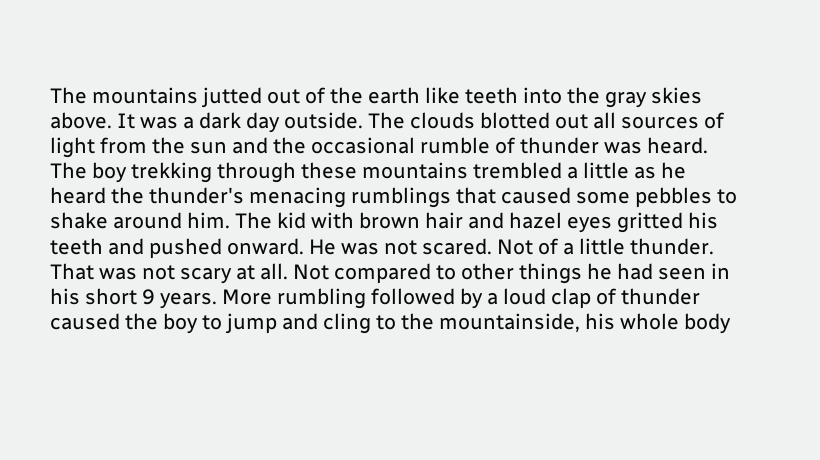The mountains jutted out of the earth like teeth into the gray skies above. It was a dark day outside. The clouds blotted out all sources of light from the sun and the occasional rumble of thunder was heard. The boy trekking through these mountains trembled a little as he heard the thunder's menacing rumblings that caused some pebbles to shake around him. The kid with brown hair and hazel eyes gritted his teeth and pushed onward. He was not scared. Not of a little thunder. That was not scary at all. Not compared to other things he had seen in his short 9 years. More rumbling followed by a loud clap of thunder caused the boy to jump and cling to the mountainside, his whole body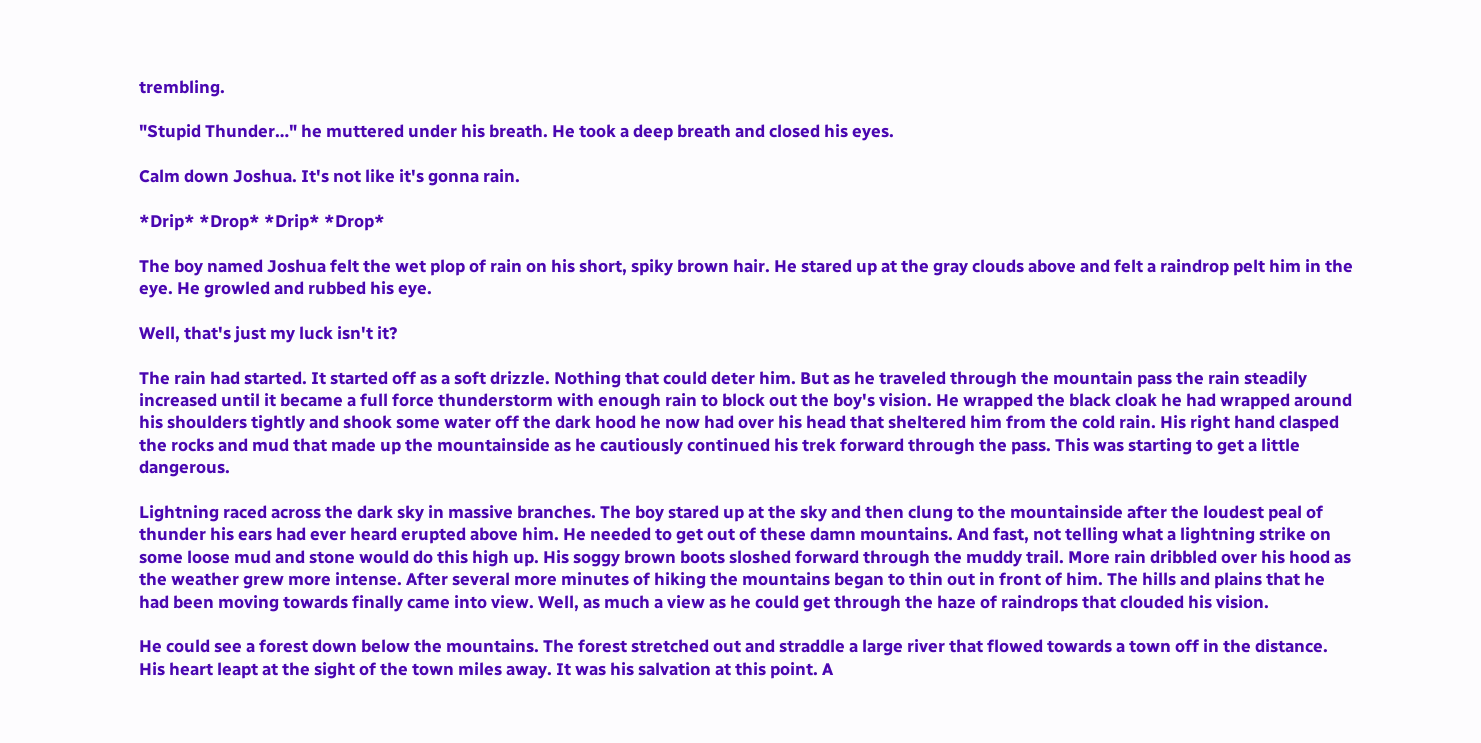trembling.

"Stupid Thunder…" he muttered under his breath. He took a deep breath and closed his eyes.

Calm down Joshua. It's not like it's gonna rain.

*Drip* *Drop* *Drip* *Drop*

The boy named Joshua felt the wet plop of rain on his short, spiky brown hair. He stared up at the gray clouds above and felt a raindrop pelt him in the eye. He growled and rubbed his eye.

Well, that's just my luck isn't it?

The rain had started. It started off as a soft drizzle. Nothing that could deter him. But as he traveled through the mountain pass the rain steadily increased until it became a full force thunderstorm with enough rain to block out the boy's vision. He wrapped the black cloak he had wrapped around his shoulders tightly and shook some water off the dark hood he now had over his head that sheltered him from the cold rain. His right hand clasped the rocks and mud that made up the mountainside as he cautiously continued his trek forward through the pass. This was starting to get a little dangerous.

Lightning raced across the dark sky in massive branches. The boy stared up at the sky and then clung to the mountainside after the loudest peal of thunder his ears had ever heard erupted above him. He needed to get out of these damn mountains. And fast, not telling what a lightning strike on some loose mud and stone would do this high up. His soggy brown boots sloshed forward through the muddy trail. More rain dribbled over his hood as the weather grew more intense. After several more minutes of hiking the mountains began to thin out in front of him. The hills and plains that he had been moving towards finally came into view. Well, as much a view as he could get through the haze of raindrops that clouded his vision.

He could see a forest down below the mountains. The forest stretched out and straddle a large river that flowed towards a town off in the distance. His heart leapt at the sight of the town miles away. It was his salvation at this point. A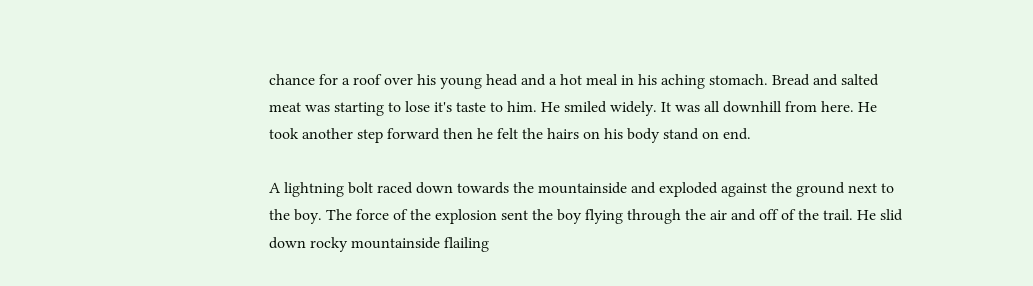chance for a roof over his young head and a hot meal in his aching stomach. Bread and salted meat was starting to lose it's taste to him. He smiled widely. It was all downhill from here. He took another step forward then he felt the hairs on his body stand on end.

A lightning bolt raced down towards the mountainside and exploded against the ground next to the boy. The force of the explosion sent the boy flying through the air and off of the trail. He slid down rocky mountainside flailing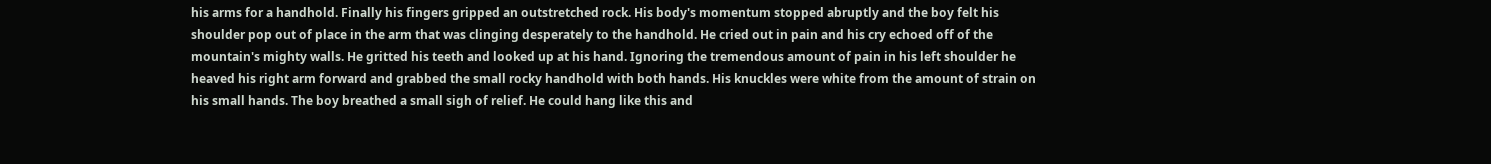his arms for a handhold. Finally his fingers gripped an outstretched rock. His body's momentum stopped abruptly and the boy felt his shoulder pop out of place in the arm that was clinging desperately to the handhold. He cried out in pain and his cry echoed off of the mountain's mighty walls. He gritted his teeth and looked up at his hand. Ignoring the tremendous amount of pain in his left shoulder he heaved his right arm forward and grabbed the small rocky handhold with both hands. His knuckles were white from the amount of strain on his small hands. The boy breathed a small sigh of relief. He could hang like this and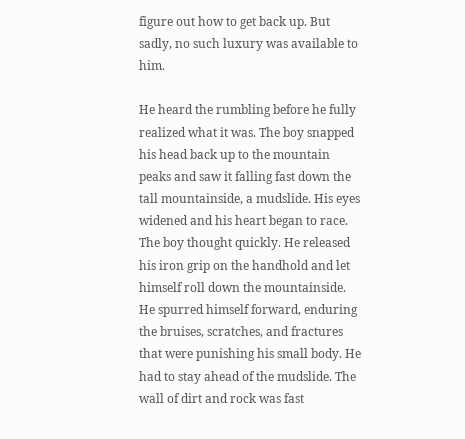figure out how to get back up. But sadly, no such luxury was available to him.

He heard the rumbling before he fully realized what it was. The boy snapped his head back up to the mountain peaks and saw it falling fast down the tall mountainside, a mudslide. His eyes widened and his heart began to race. The boy thought quickly. He released his iron grip on the handhold and let himself roll down the mountainside. He spurred himself forward, enduring the bruises, scratches, and fractures that were punishing his small body. He had to stay ahead of the mudslide. The wall of dirt and rock was fast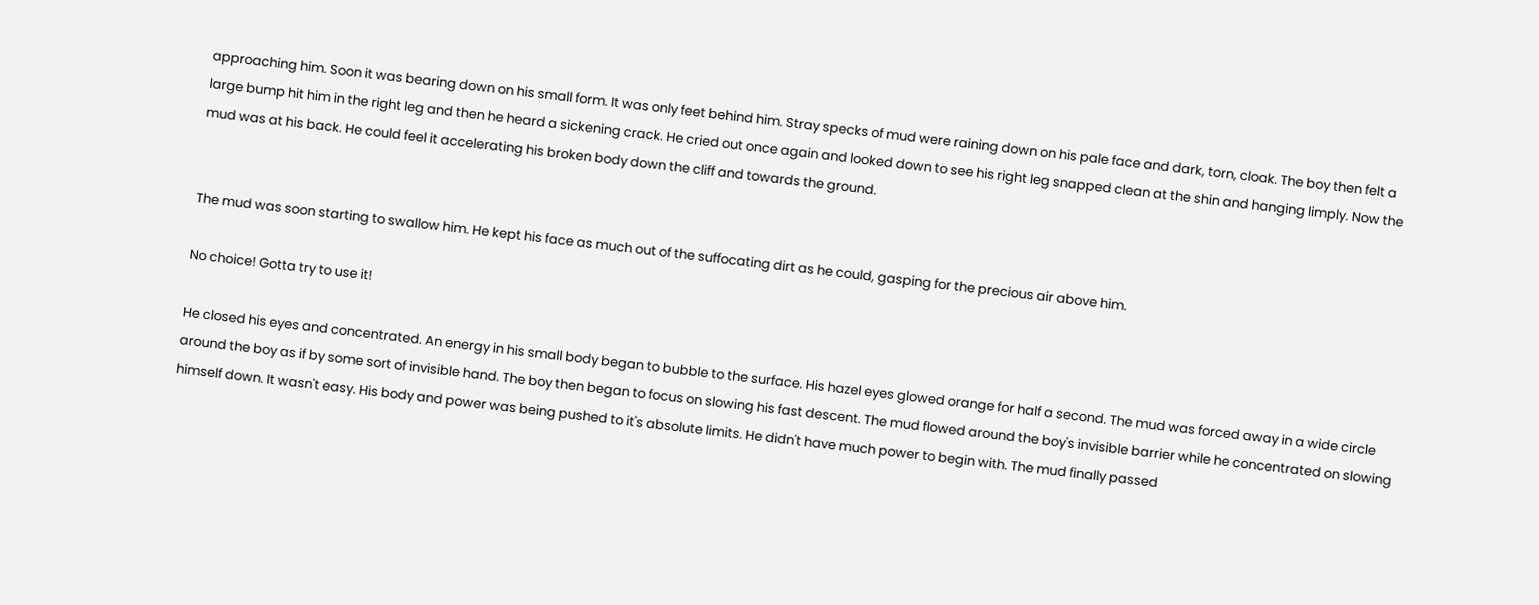approaching him. Soon it was bearing down on his small form. It was only feet behind him. Stray specks of mud were raining down on his pale face and dark, torn, cloak. The boy then felt a large bump hit him in the right leg and then he heard a sickening crack. He cried out once again and looked down to see his right leg snapped clean at the shin and hanging limply. Now the mud was at his back. He could feel it accelerating his broken body down the cliff and towards the ground.


The mud was soon starting to swallow him. He kept his face as much out of the suffocating dirt as he could, gasping for the precious air above him.

No choice! Gotta try to use it!

He closed his eyes and concentrated. An energy in his small body began to bubble to the surface. His hazel eyes glowed orange for half a second. The mud was forced away in a wide circle around the boy as if by some sort of invisible hand. The boy then began to focus on slowing his fast descent. The mud flowed around the boy's invisible barrier while he concentrated on slowing himself down. It wasn't easy. His body and power was being pushed to it's absolute limits. He didn't have much power to begin with. The mud finally passed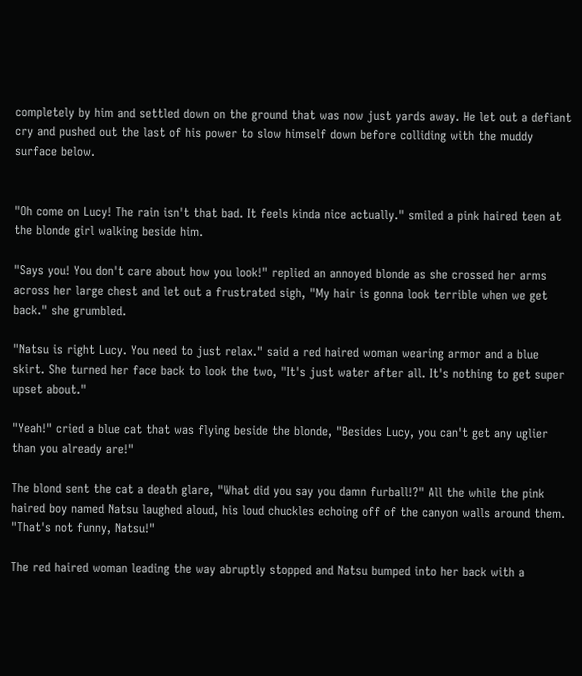completely by him and settled down on the ground that was now just yards away. He let out a defiant cry and pushed out the last of his power to slow himself down before colliding with the muddy surface below.


"Oh come on Lucy! The rain isn't that bad. It feels kinda nice actually." smiled a pink haired teen at the blonde girl walking beside him.

"Says you! You don't care about how you look!" replied an annoyed blonde as she crossed her arms across her large chest and let out a frustrated sigh, "My hair is gonna look terrible when we get back." she grumbled.

"Natsu is right Lucy. You need to just relax." said a red haired woman wearing armor and a blue skirt. She turned her face back to look the two, "It's just water after all. It's nothing to get super upset about."

"Yeah!" cried a blue cat that was flying beside the blonde, "Besides Lucy, you can't get any uglier than you already are!"

The blond sent the cat a death glare, "What did you say you damn furball!?" All the while the pink haired boy named Natsu laughed aloud, his loud chuckles echoing off of the canyon walls around them. "That's not funny, Natsu!"

The red haired woman leading the way abruptly stopped and Natsu bumped into her back with a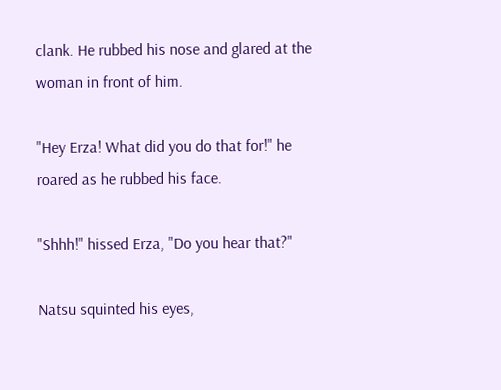clank. He rubbed his nose and glared at the woman in front of him.

"Hey Erza! What did you do that for!" he roared as he rubbed his face.

"Shhh!" hissed Erza, "Do you hear that?"

Natsu squinted his eyes,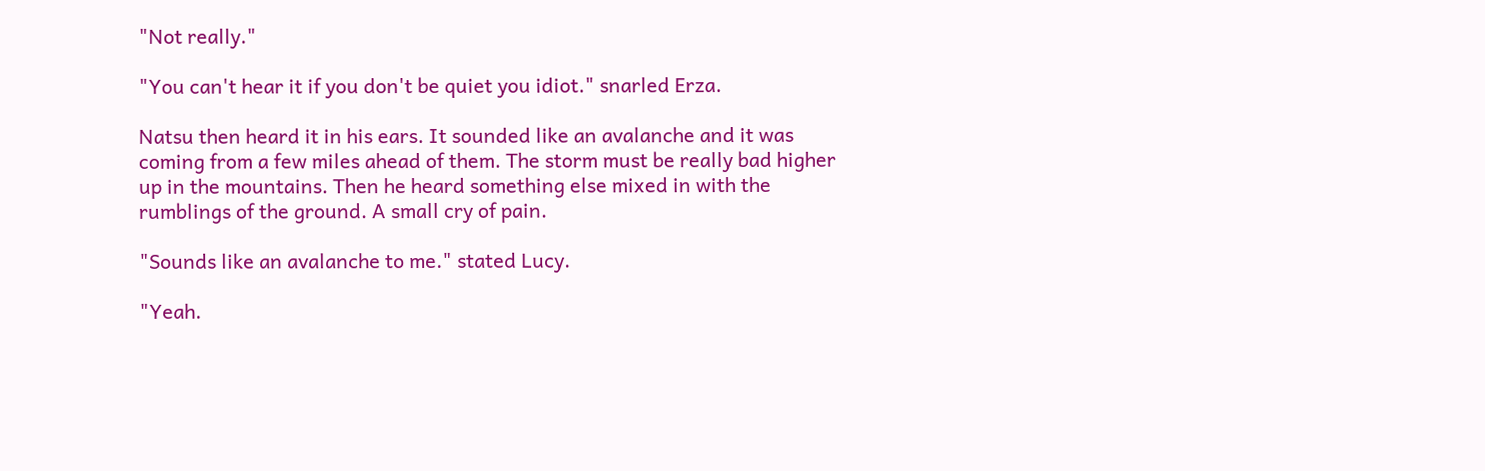"Not really."

"You can't hear it if you don't be quiet you idiot." snarled Erza.

Natsu then heard it in his ears. It sounded like an avalanche and it was coming from a few miles ahead of them. The storm must be really bad higher up in the mountains. Then he heard something else mixed in with the rumblings of the ground. A small cry of pain.

"Sounds like an avalanche to me." stated Lucy.

"Yeah.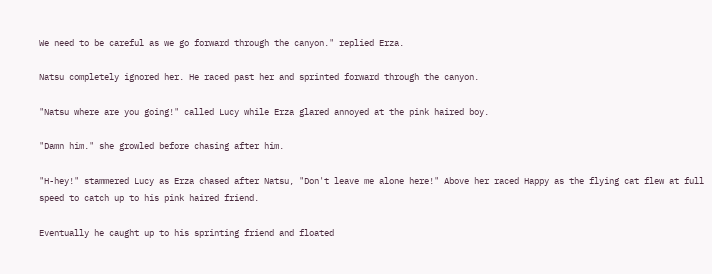We need to be careful as we go forward through the canyon." replied Erza.

Natsu completely ignored her. He raced past her and sprinted forward through the canyon.

"Natsu where are you going!" called Lucy while Erza glared annoyed at the pink haired boy.

"Damn him." she growled before chasing after him.

"H-hey!" stammered Lucy as Erza chased after Natsu, "Don't leave me alone here!" Above her raced Happy as the flying cat flew at full speed to catch up to his pink haired friend.

Eventually he caught up to his sprinting friend and floated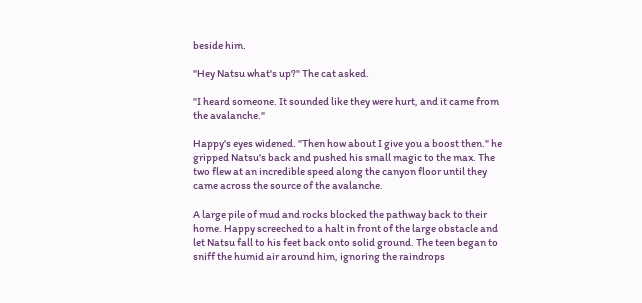beside him.

"Hey Natsu what's up?" The cat asked.

"I heard someone. It sounded like they were hurt, and it came from the avalanche."

Happy's eyes widened. "Then how about I give you a boost then." he gripped Natsu's back and pushed his small magic to the max. The two flew at an incredible speed along the canyon floor until they came across the source of the avalanche.

A large pile of mud and rocks blocked the pathway back to their home. Happy screeched to a halt in front of the large obstacle and let Natsu fall to his feet back onto solid ground. The teen began to sniff the humid air around him, ignoring the raindrops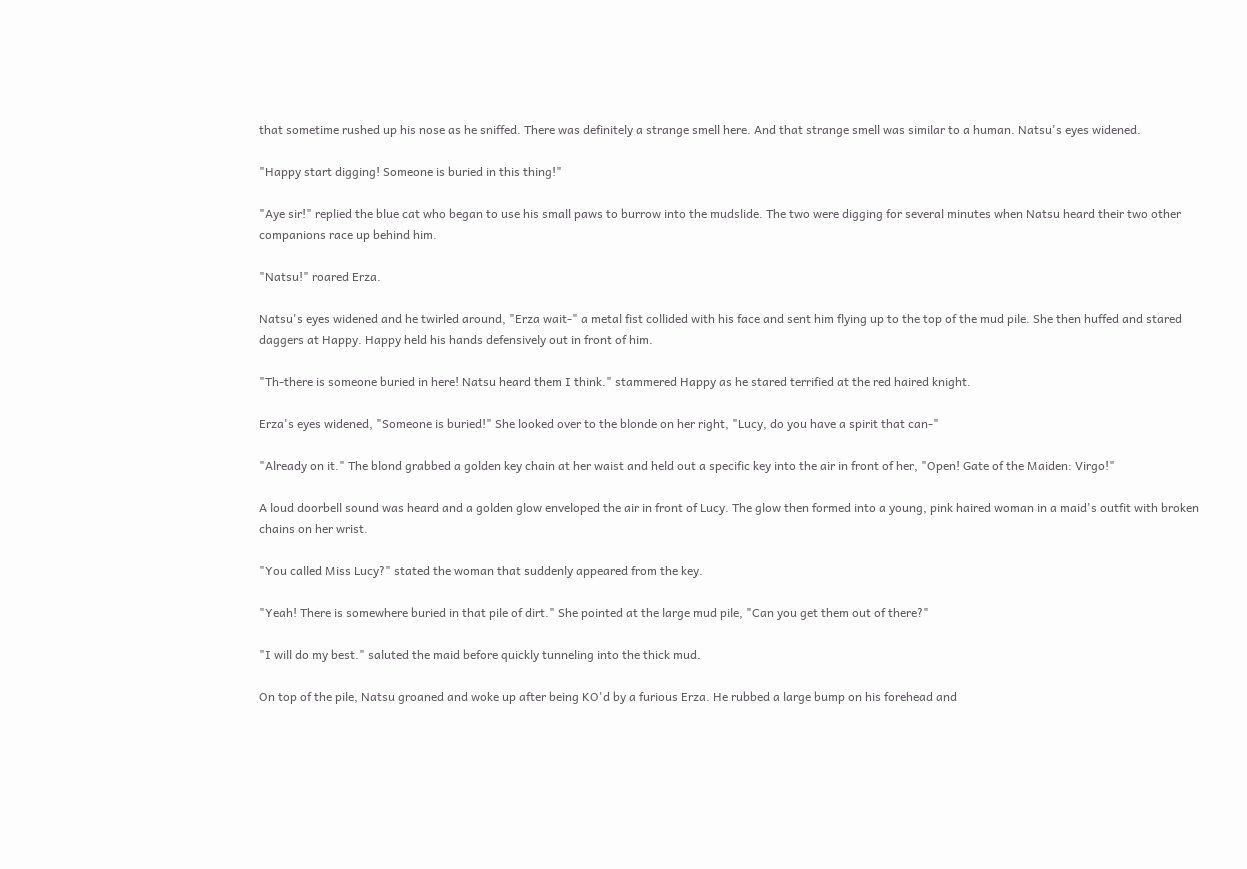that sometime rushed up his nose as he sniffed. There was definitely a strange smell here. And that strange smell was similar to a human. Natsu's eyes widened.

"Happy start digging! Someone is buried in this thing!"

"Aye sir!" replied the blue cat who began to use his small paws to burrow into the mudslide. The two were digging for several minutes when Natsu heard their two other companions race up behind him.

"Natsu!" roared Erza.

Natsu's eyes widened and he twirled around, "Erza wait-" a metal fist collided with his face and sent him flying up to the top of the mud pile. She then huffed and stared daggers at Happy. Happy held his hands defensively out in front of him.

"Th-there is someone buried in here! Natsu heard them I think." stammered Happy as he stared terrified at the red haired knight.

Erza's eyes widened, "Someone is buried!" She looked over to the blonde on her right, "Lucy, do you have a spirit that can-"

"Already on it." The blond grabbed a golden key chain at her waist and held out a specific key into the air in front of her, "Open! Gate of the Maiden: Virgo!"

A loud doorbell sound was heard and a golden glow enveloped the air in front of Lucy. The glow then formed into a young, pink haired woman in a maid's outfit with broken chains on her wrist.

"You called Miss Lucy?" stated the woman that suddenly appeared from the key.

"Yeah! There is somewhere buried in that pile of dirt." She pointed at the large mud pile, "Can you get them out of there?"

"I will do my best." saluted the maid before quickly tunneling into the thick mud.

On top of the pile, Natsu groaned and woke up after being KO'd by a furious Erza. He rubbed a large bump on his forehead and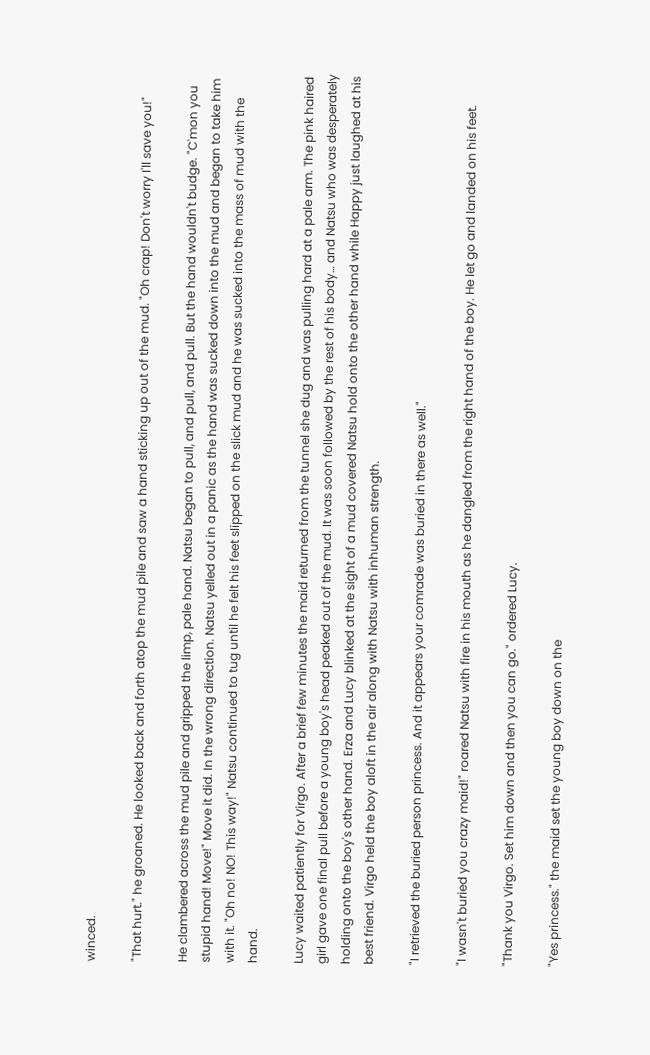winced.

"That hurt." he groaned. He looked back and forth atop the mud pile and saw a hand sticking up out of the mud. "Oh crap! Don't worry I'll save you!"

He clambered across the mud pile and gripped the limp, pale hand. Natsu began to pull, and pull, and pull. But the hand wouldn't budge. "C'mon you stupid hand! Move!" Move it did. In the wrong direction. Natsu yelled out in a panic as the hand was sucked down into the mud and began to take him with it. "Oh no! NO! This way!" Natsu continued to tug until he felt his feet slipped on the slick mud and he was sucked into the mass of mud with the hand.

Lucy waited patiently for Virgo. After a brief few minutes the maid returned from the tunnel she dug and was pulling hard at a pale arm. The pink haired girl gave one final pull before a young boy's head peaked out of the mud. It was soon followed by the rest of his body… and Natsu who was desperately holding onto the boy's other hand. Erza and Lucy blinked at the sight of a mud covered Natsu hold onto the other hand while Happy just laughed at his best friend. Virgo held the boy aloft in the air along with Natsu with inhuman strength.

"I retrieved the buried person princess. And it appears your comrade was buried in there as well."

"I wasn't buried you crazy maid!" roared Natsu with fire in his mouth as he dangled from the right hand of the boy. He let go and landed on his feet.

"Thank you Virgo. Set him down and then you can go." ordered Lucy.

"Yes princess." the maid set the young boy down on the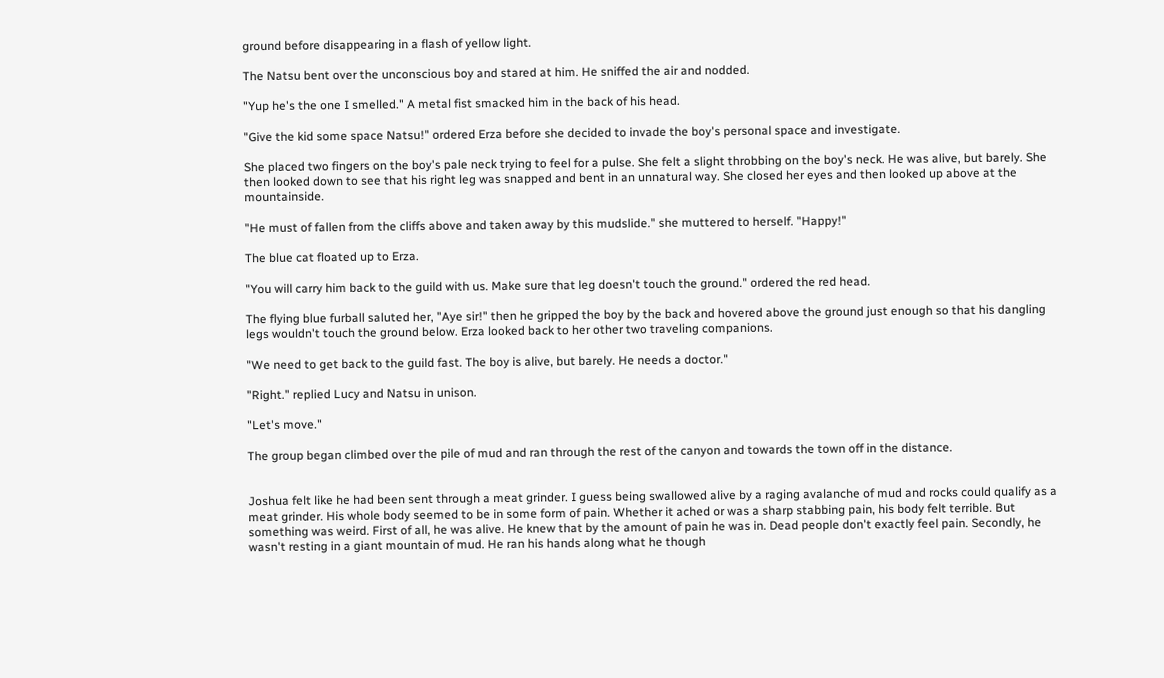ground before disappearing in a flash of yellow light.

The Natsu bent over the unconscious boy and stared at him. He sniffed the air and nodded.

"Yup he's the one I smelled." A metal fist smacked him in the back of his head.

"Give the kid some space Natsu!" ordered Erza before she decided to invade the boy's personal space and investigate.

She placed two fingers on the boy's pale neck trying to feel for a pulse. She felt a slight throbbing on the boy's neck. He was alive, but barely. She then looked down to see that his right leg was snapped and bent in an unnatural way. She closed her eyes and then looked up above at the mountainside.

"He must of fallen from the cliffs above and taken away by this mudslide." she muttered to herself. "Happy!"

The blue cat floated up to Erza.

"You will carry him back to the guild with us. Make sure that leg doesn't touch the ground." ordered the red head.

The flying blue furball saluted her, "Aye sir!" then he gripped the boy by the back and hovered above the ground just enough so that his dangling legs wouldn't touch the ground below. Erza looked back to her other two traveling companions.

"We need to get back to the guild fast. The boy is alive, but barely. He needs a doctor."

"Right." replied Lucy and Natsu in unison.

"Let's move."

The group began climbed over the pile of mud and ran through the rest of the canyon and towards the town off in the distance.


Joshua felt like he had been sent through a meat grinder. I guess being swallowed alive by a raging avalanche of mud and rocks could qualify as a meat grinder. His whole body seemed to be in some form of pain. Whether it ached or was a sharp stabbing pain, his body felt terrible. But something was weird. First of all, he was alive. He knew that by the amount of pain he was in. Dead people don't exactly feel pain. Secondly, he wasn't resting in a giant mountain of mud. He ran his hands along what he though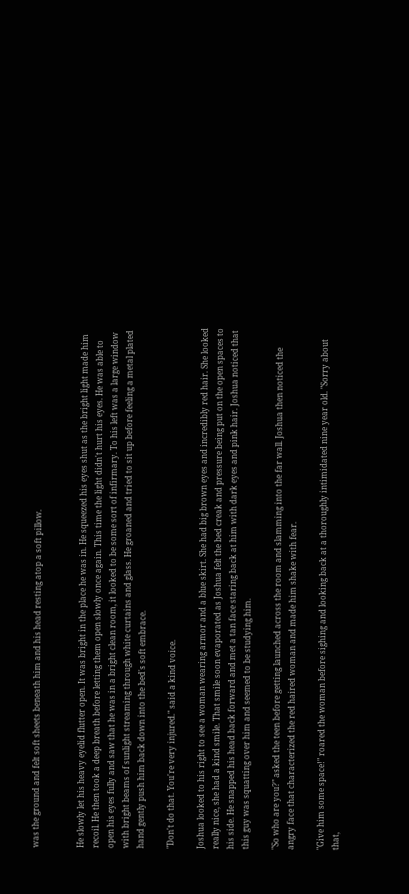was the ground and felt soft sheets beneath him and his head resting atop a soft pillow.


He slowly let his heavy eyelid flutter open. It was bright in the place he was in. He squeezed his eyes shut as the bright light made him recoil. He then took a deep breath before letting them open slowly once again. This time the light didn't hurt his eyes. He was able to open his eyes fully and saw that he was in a bright clean room, it looked to be some sort of infirmary. To his left was a large window with bright beams of sunlight streaming through white curtains and glass. He groaned and tried to sit up before feeling a metal plated hand gently push him back down into the bed's soft embrace.

"Don't do that. You're very injured." said a kind voice.

Joshua looked to his right to see a woman wearing armor and a blue skirt. She had big brown eyes and incredibly red hair. She looked really nice, she had a kind smile. That smile soon evaporated as Joshua felt the bed creak and pressure being put on the open spaces to his side. He snapped his head back forward and met a tan face staring back at him with dark eyes and pink hair. Joshua noticed that this guy was squatting over him and seemed to be studying him.

"So who are you?" asked the teen before getting launched across the room and slamming into the far wall. Joshua then noticed the angry face that characterized the red haired woman and made him shake with fear.

"Give him some space!" roared the woman before sighing and looking back at a thoroughly intimidated nine year old. "Sorry about that,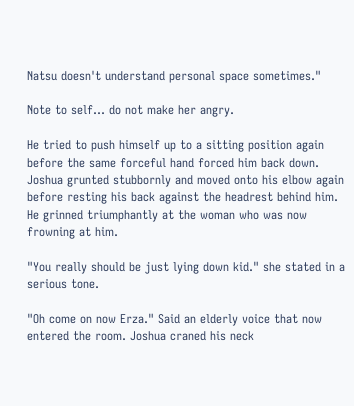Natsu doesn't understand personal space sometimes."

Note to self… do not make her angry.

He tried to push himself up to a sitting position again before the same forceful hand forced him back down. Joshua grunted stubbornly and moved onto his elbow again before resting his back against the headrest behind him. He grinned triumphantly at the woman who was now frowning at him.

"You really should be just lying down kid." she stated in a serious tone.

"Oh come on now Erza." Said an elderly voice that now entered the room. Joshua craned his neck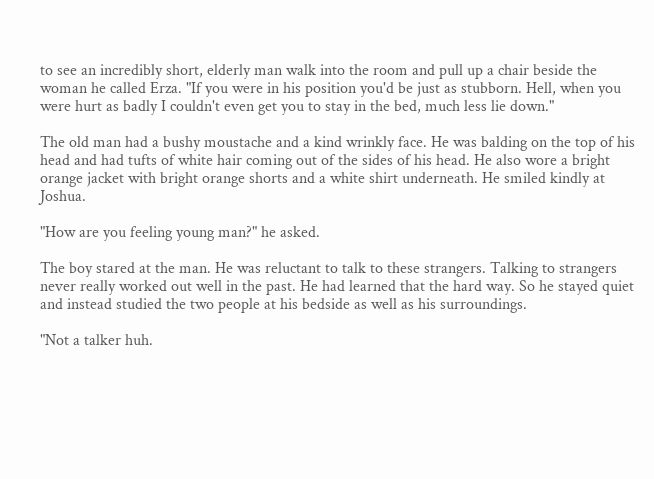to see an incredibly short, elderly man walk into the room and pull up a chair beside the woman he called Erza. "If you were in his position you'd be just as stubborn. Hell, when you were hurt as badly I couldn't even get you to stay in the bed, much less lie down."

The old man had a bushy moustache and a kind wrinkly face. He was balding on the top of his head and had tufts of white hair coming out of the sides of his head. He also wore a bright orange jacket with bright orange shorts and a white shirt underneath. He smiled kindly at Joshua.

"How are you feeling young man?" he asked.

The boy stared at the man. He was reluctant to talk to these strangers. Talking to strangers never really worked out well in the past. He had learned that the hard way. So he stayed quiet and instead studied the two people at his bedside as well as his surroundings.

"Not a talker huh.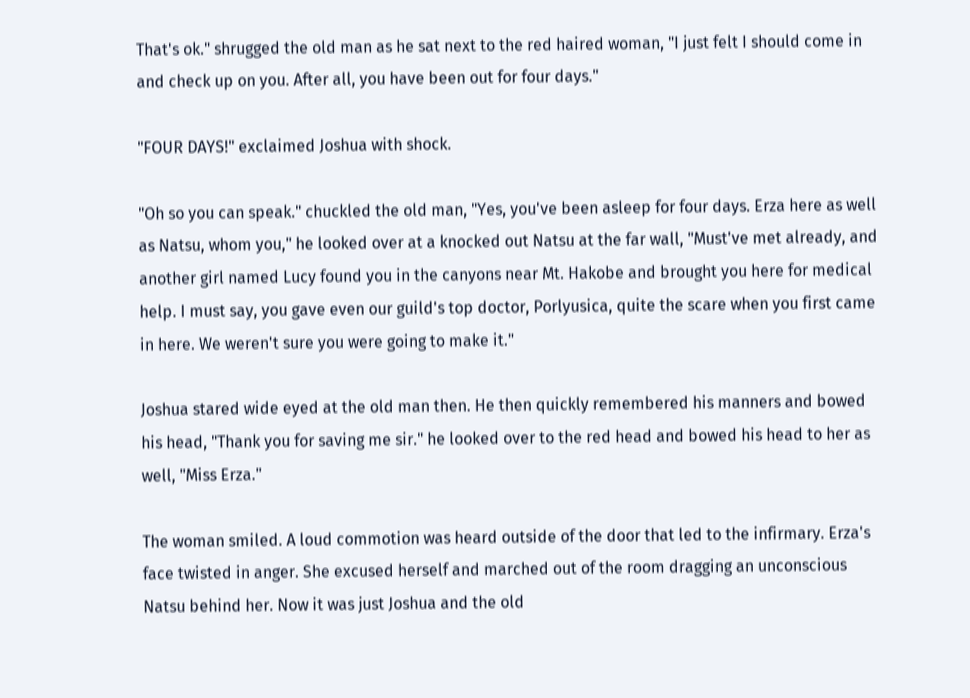That's ok." shrugged the old man as he sat next to the red haired woman, "I just felt I should come in and check up on you. After all, you have been out for four days."

"FOUR DAYS!" exclaimed Joshua with shock.

"Oh so you can speak." chuckled the old man, "Yes, you've been asleep for four days. Erza here as well as Natsu, whom you," he looked over at a knocked out Natsu at the far wall, "Must've met already, and another girl named Lucy found you in the canyons near Mt. Hakobe and brought you here for medical help. I must say, you gave even our guild's top doctor, Porlyusica, quite the scare when you first came in here. We weren't sure you were going to make it."

Joshua stared wide eyed at the old man then. He then quickly remembered his manners and bowed his head, "Thank you for saving me sir." he looked over to the red head and bowed his head to her as well, "Miss Erza."

The woman smiled. A loud commotion was heard outside of the door that led to the infirmary. Erza's face twisted in anger. She excused herself and marched out of the room dragging an unconscious Natsu behind her. Now it was just Joshua and the old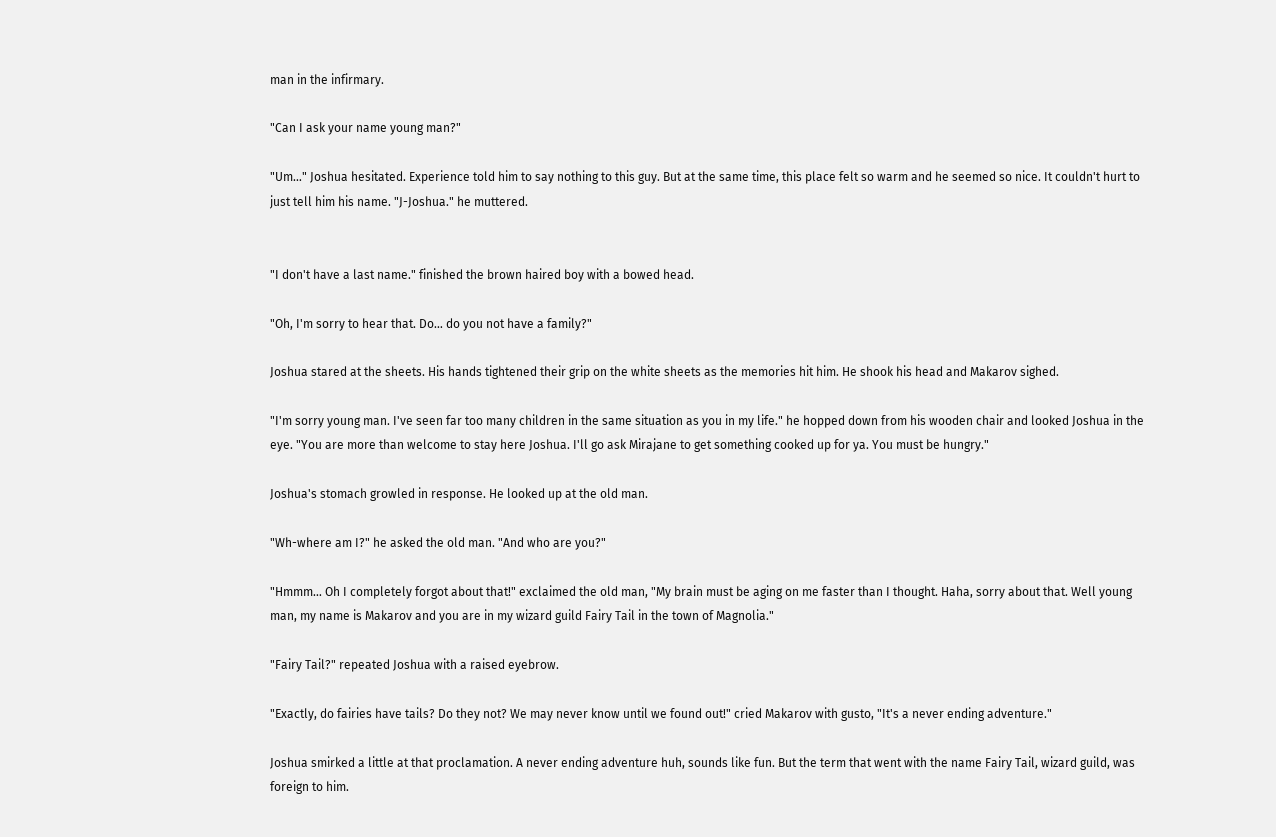man in the infirmary.

"Can I ask your name young man?"

"Um…" Joshua hesitated. Experience told him to say nothing to this guy. But at the same time, this place felt so warm and he seemed so nice. It couldn't hurt to just tell him his name. "J-Joshua." he muttered.


"I don't have a last name." finished the brown haired boy with a bowed head.

"Oh, I'm sorry to hear that. Do… do you not have a family?"

Joshua stared at the sheets. His hands tightened their grip on the white sheets as the memories hit him. He shook his head and Makarov sighed.

"I'm sorry young man. I've seen far too many children in the same situation as you in my life." he hopped down from his wooden chair and looked Joshua in the eye. "You are more than welcome to stay here Joshua. I'll go ask Mirajane to get something cooked up for ya. You must be hungry."

Joshua's stomach growled in response. He looked up at the old man.

"Wh-where am I?" he asked the old man. "And who are you?"

"Hmmm… Oh I completely forgot about that!" exclaimed the old man, "My brain must be aging on me faster than I thought. Haha, sorry about that. Well young man, my name is Makarov and you are in my wizard guild Fairy Tail in the town of Magnolia."

"Fairy Tail?" repeated Joshua with a raised eyebrow.

"Exactly, do fairies have tails? Do they not? We may never know until we found out!" cried Makarov with gusto, "It's a never ending adventure."

Joshua smirked a little at that proclamation. A never ending adventure huh, sounds like fun. But the term that went with the name Fairy Tail, wizard guild, was foreign to him.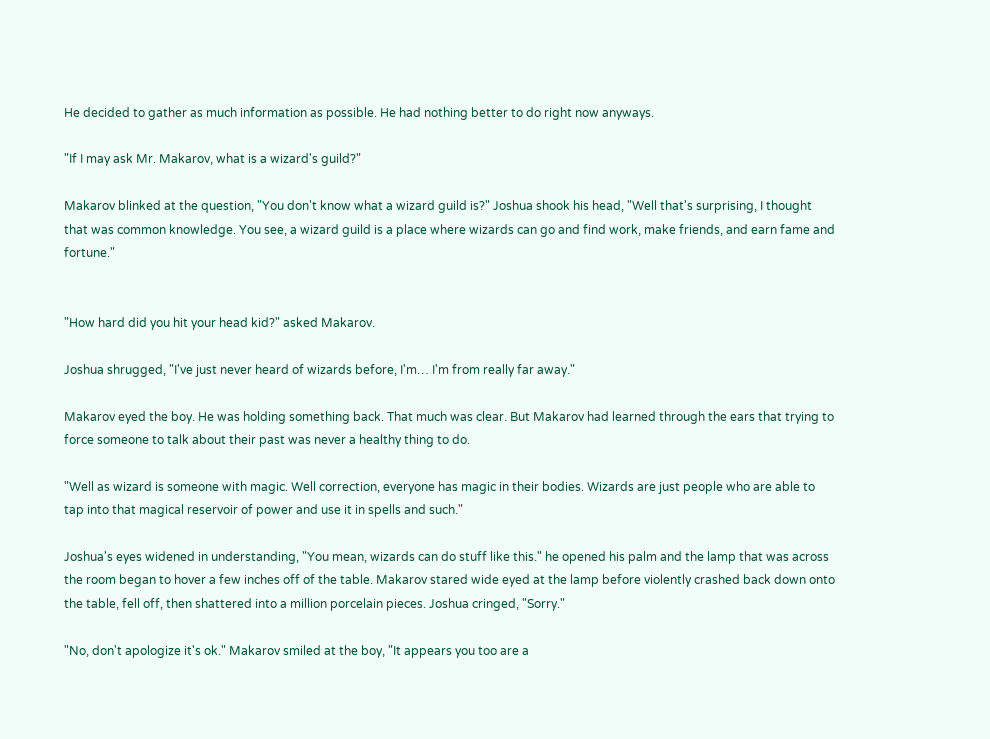He decided to gather as much information as possible. He had nothing better to do right now anyways.

"If I may ask Mr. Makarov, what is a wizard's guild?"

Makarov blinked at the question, "You don't know what a wizard guild is?" Joshua shook his head, "Well that's surprising, I thought that was common knowledge. You see, a wizard guild is a place where wizards can go and find work, make friends, and earn fame and fortune."


"How hard did you hit your head kid?" asked Makarov.

Joshua shrugged, "I've just never heard of wizards before, I'm… I'm from really far away."

Makarov eyed the boy. He was holding something back. That much was clear. But Makarov had learned through the ears that trying to force someone to talk about their past was never a healthy thing to do.

"Well as wizard is someone with magic. Well correction, everyone has magic in their bodies. Wizards are just people who are able to tap into that magical reservoir of power and use it in spells and such."

Joshua's eyes widened in understanding, "You mean, wizards can do stuff like this." he opened his palm and the lamp that was across the room began to hover a few inches off of the table. Makarov stared wide eyed at the lamp before violently crashed back down onto the table, fell off, then shattered into a million porcelain pieces. Joshua cringed, "Sorry."

"No, don't apologize it's ok." Makarov smiled at the boy, "It appears you too are a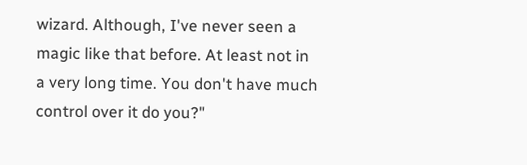wizard. Although, I've never seen a magic like that before. At least not in a very long time. You don't have much control over it do you?"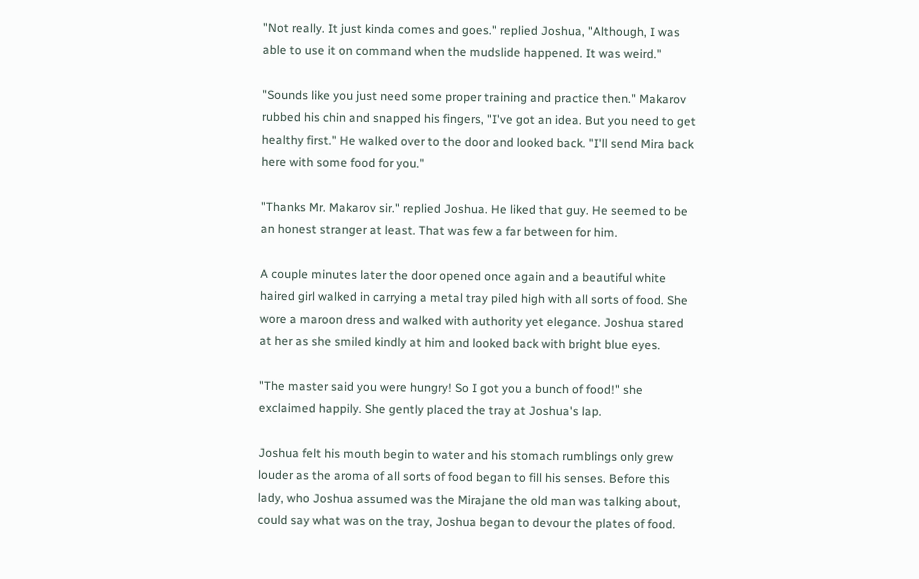"Not really. It just kinda comes and goes." replied Joshua, "Although, I was able to use it on command when the mudslide happened. It was weird."

"Sounds like you just need some proper training and practice then." Makarov rubbed his chin and snapped his fingers, "I've got an idea. But you need to get healthy first." He walked over to the door and looked back. "I'll send Mira back here with some food for you."

"Thanks Mr. Makarov sir." replied Joshua. He liked that guy. He seemed to be an honest stranger at least. That was few a far between for him.

A couple minutes later the door opened once again and a beautiful white haired girl walked in carrying a metal tray piled high with all sorts of food. She wore a maroon dress and walked with authority yet elegance. Joshua stared at her as she smiled kindly at him and looked back with bright blue eyes.

"The master said you were hungry! So I got you a bunch of food!" she exclaimed happily. She gently placed the tray at Joshua's lap.

Joshua felt his mouth begin to water and his stomach rumblings only grew louder as the aroma of all sorts of food began to fill his senses. Before this lady, who Joshua assumed was the Mirajane the old man was talking about, could say what was on the tray, Joshua began to devour the plates of food.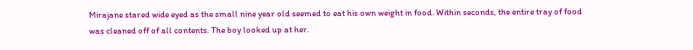Mirajane stared wide eyed as the small nine year old seemed to eat his own weight in food. Within seconds, the entire tray of food was cleaned off of all contents. The boy looked up at her.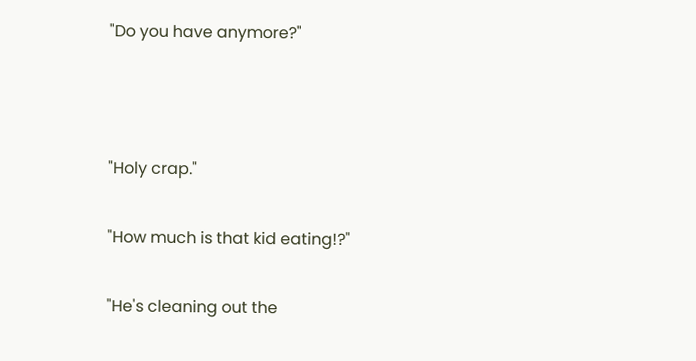"Do you have anymore?"



"Holy crap."

"How much is that kid eating!?"

"He's cleaning out the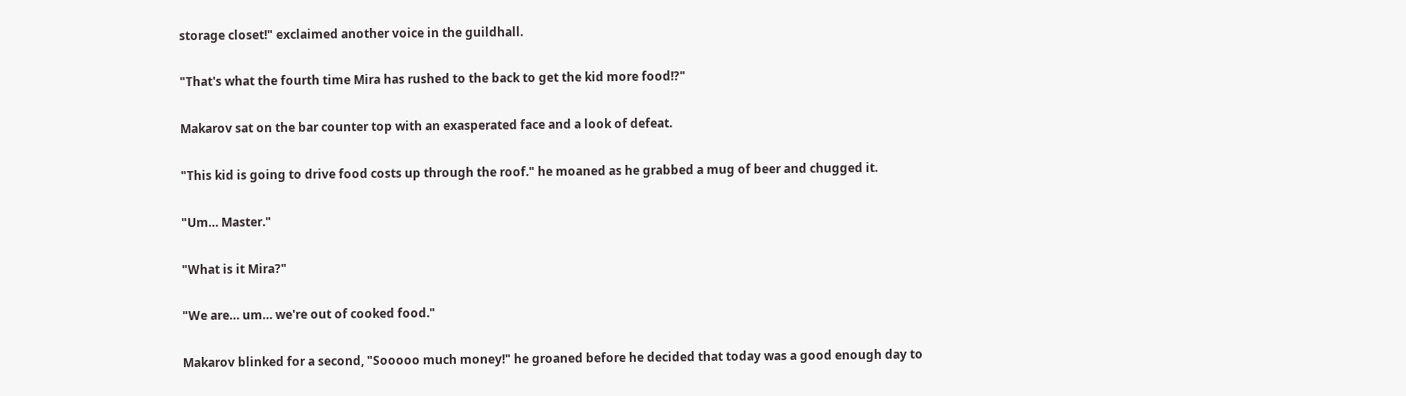storage closet!" exclaimed another voice in the guildhall.

"That's what the fourth time Mira has rushed to the back to get the kid more food!?"

Makarov sat on the bar counter top with an exasperated face and a look of defeat.

"This kid is going to drive food costs up through the roof." he moaned as he grabbed a mug of beer and chugged it.

"Um… Master."

"What is it Mira?"

"We are… um… we're out of cooked food."

Makarov blinked for a second, "Sooooo much money!" he groaned before he decided that today was a good enough day to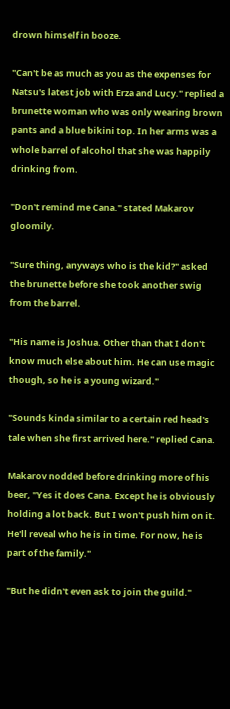drown himself in booze.

"Can't be as much as you as the expenses for Natsu's latest job with Erza and Lucy." replied a brunette woman who was only wearing brown pants and a blue bikini top. In her arms was a whole barrel of alcohol that she was happily drinking from.

"Don't remind me Cana." stated Makarov gloomily.

"Sure thing, anyways who is the kid?" asked the brunette before she took another swig from the barrel.

"His name is Joshua. Other than that I don't know much else about him. He can use magic though, so he is a young wizard."

"Sounds kinda similar to a certain red head's tale when she first arrived here." replied Cana.

Makarov nodded before drinking more of his beer, "Yes it does Cana. Except he is obviously holding a lot back. But I won't push him on it. He'll reveal who he is in time. For now, he is part of the family."

"But he didn't even ask to join the guild."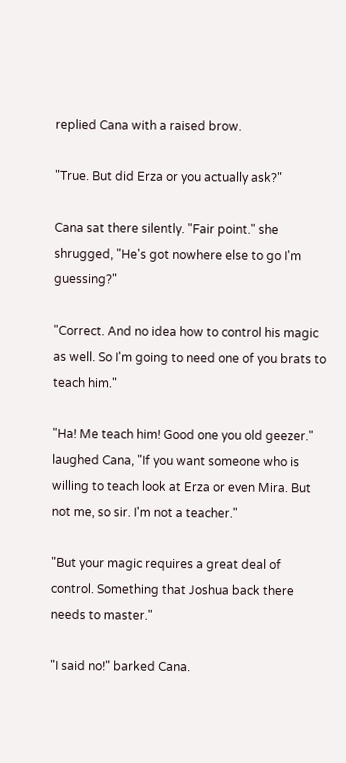replied Cana with a raised brow.

"True. But did Erza or you actually ask?"

Cana sat there silently. "Fair point." she shrugged, "He's got nowhere else to go I'm guessing?"

"Correct. And no idea how to control his magic as well. So I'm going to need one of you brats to teach him."

"Ha! Me teach him! Good one you old geezer." laughed Cana, "If you want someone who is willing to teach look at Erza or even Mira. But not me, so sir. I'm not a teacher."

"But your magic requires a great deal of control. Something that Joshua back there needs to master."

"I said no!" barked Cana.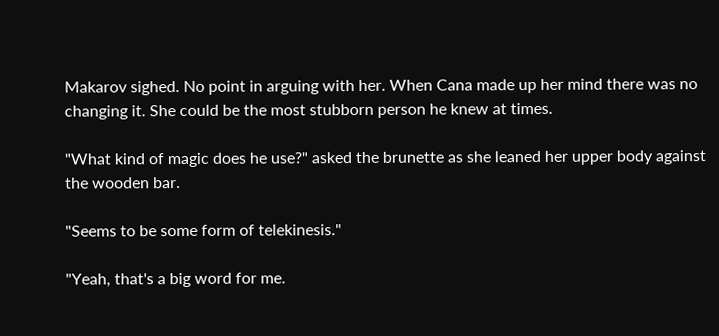Makarov sighed. No point in arguing with her. When Cana made up her mind there was no changing it. She could be the most stubborn person he knew at times.

"What kind of magic does he use?" asked the brunette as she leaned her upper body against the wooden bar.

"Seems to be some form of telekinesis."

"Yeah, that's a big word for me.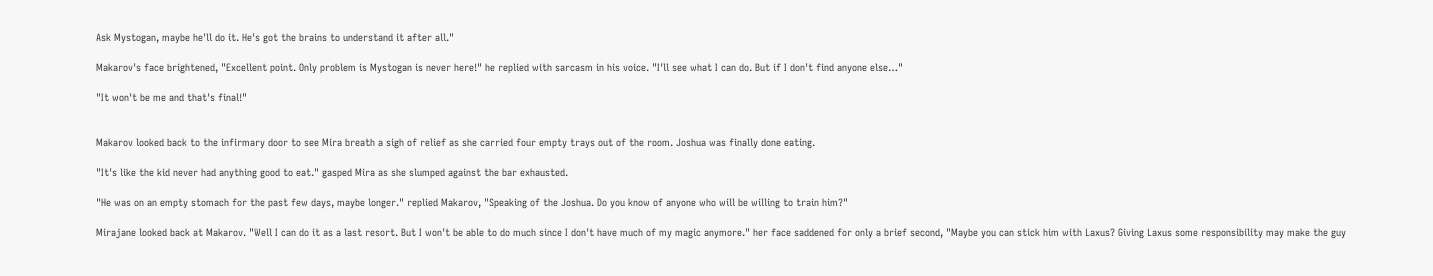Ask Mystogan, maybe he'll do it. He's got the brains to understand it after all."

Makarov's face brightened, "Excellent point. Only problem is Mystogan is never here!" he replied with sarcasm in his voice. "I'll see what I can do. But if I don't find anyone else…"

"It won't be me and that's final!"


Makarov looked back to the infirmary door to see Mira breath a sigh of relief as she carried four empty trays out of the room. Joshua was finally done eating.

"It's like the kid never had anything good to eat." gasped Mira as she slumped against the bar exhausted.

"He was on an empty stomach for the past few days, maybe longer." replied Makarov, "Speaking of the Joshua. Do you know of anyone who will be willing to train him?"

Mirajane looked back at Makarov. "Well I can do it as a last resort. But I won't be able to do much since I don't have much of my magic anymore." her face saddened for only a brief second, "Maybe you can stick him with Laxus? Giving Laxus some responsibility may make the guy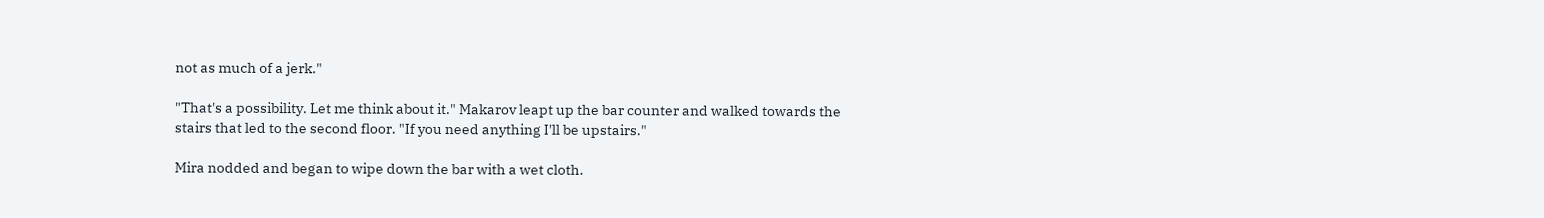not as much of a jerk."

"That's a possibility. Let me think about it." Makarov leapt up the bar counter and walked towards the stairs that led to the second floor. "If you need anything I'll be upstairs."

Mira nodded and began to wipe down the bar with a wet cloth.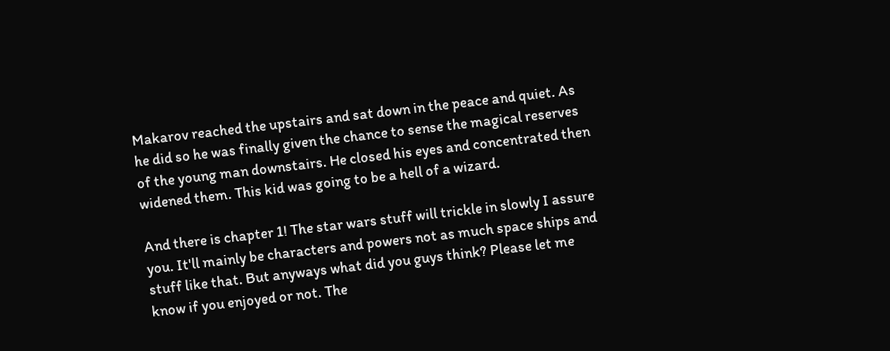Makarov reached the upstairs and sat down in the peace and quiet. As he did so he was finally given the chance to sense the magical reserves of the young man downstairs. He closed his eyes and concentrated then widened them. This kid was going to be a hell of a wizard.

And there is chapter 1! The star wars stuff will trickle in slowly I assure you. It'll mainly be characters and powers not as much space ships and stuff like that. But anyways what did you guys think? Please let me know if you enjoyed or not. The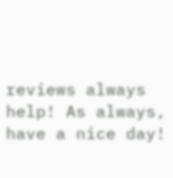reviews always help! As always, have a nice day!